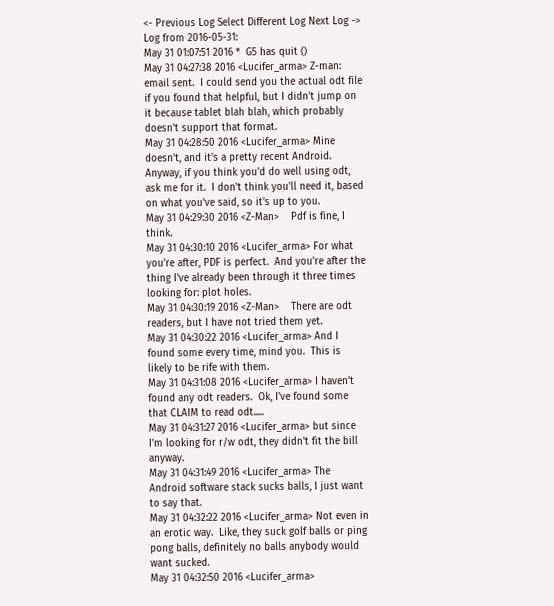<- Previous Log Select Different Log Next Log ->
Log from 2016-05-31:
May 31 01:07:51 2016 *  G5 has quit ()
May 31 04:27:38 2016 <Lucifer_arma> Z-man: email sent.  I could send you the actual odt file if you found that helpful, but I didn't jump on it because tablet blah blah, which probably doesn't support that format.
May 31 04:28:50 2016 <Lucifer_arma> Mine doesn't, and it's a pretty recent Android.  Anyway, if you think you'd do well using odt, ask me for it.  I don't think you'll need it, based on what you've said, so it's up to you.
May 31 04:29:30 2016 <Z-Man>    Pdf is fine, I think.
May 31 04:30:10 2016 <Lucifer_arma> For what you're after, PDF is perfect.  And you're after the thing I've already been through it three times looking for: plot holes.
May 31 04:30:19 2016 <Z-Man>    There are odt readers, but I have not tried them yet.
May 31 04:30:22 2016 <Lucifer_arma> And I found some every time, mind you.  This is likely to be rife with them.
May 31 04:31:08 2016 <Lucifer_arma> I haven't found any odt readers.  Ok, I've found some that CLAIM to read odt.....
May 31 04:31:27 2016 <Lucifer_arma> but since I'm looking for r/w odt, they didn't fit the bill anyway.
May 31 04:31:49 2016 <Lucifer_arma> The Android software stack sucks balls, I just want to say that.
May 31 04:32:22 2016 <Lucifer_arma> Not even in an erotic way.  Like, they suck golf balls or ping pong balls, definitely no balls anybody would want sucked.
May 31 04:32:50 2016 <Lucifer_arma>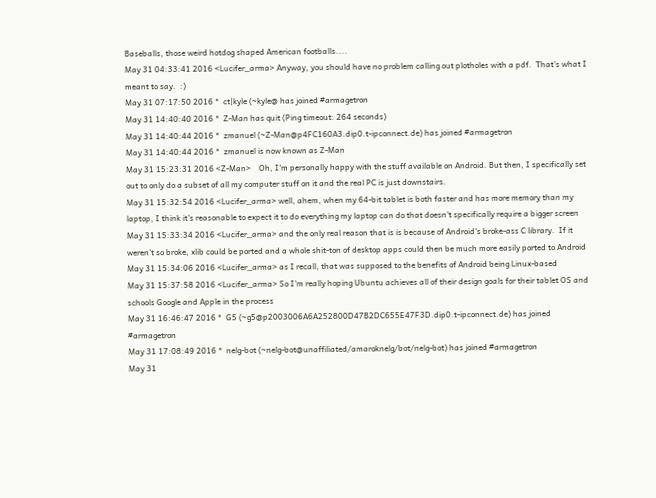Baseballs, those weird hotdog shaped American footballs....
May 31 04:33:41 2016 <Lucifer_arma> Anyway, you should have no problem calling out plotholes with a pdf.  That's what I meant to say.  :)
May 31 07:17:50 2016 *  ct|kyle (~kyle@ has joined #armagetron
May 31 14:40:40 2016 *  Z-Man has quit (Ping timeout: 264 seconds)
May 31 14:40:44 2016 *  zmanuel (~Z-Man@p4FC160A3.dip0.t-ipconnect.de) has joined #armagetron
May 31 14:40:44 2016 *  zmanuel is now known as Z-Man
May 31 15:23:31 2016 <Z-Man>    Oh, I'm personally happy with the stuff available on Android. But then, I specifically set out to only do a subset of all my computer stuff on it and the real PC is just downstairs.
May 31 15:32:54 2016 <Lucifer_arma> well, ahem, when my 64-bit tablet is both faster and has more memory than my laptop, I think it's reasonable to expect it to do everything my laptop can do that doesn't specifically require a bigger screen
May 31 15:33:34 2016 <Lucifer_arma> and the only real reason that is is because of Android's broke-ass C library.  If it weren't so broke, xlib could be ported and a whole shit-ton of desktop apps could then be much more easily ported to Android
May 31 15:34:06 2016 <Lucifer_arma> as I recall, that was supposed to the benefits of Android being Linux-based
May 31 15:37:58 2016 <Lucifer_arma> So I'm really hoping Ubuntu achieves all of their design goals for their tablet OS and schools Google and Apple in the process
May 31 16:46:47 2016 *  G5 (~g5@p2003006A6A252800D47B2DC655E47F3D.dip0.t-ipconnect.de) has joined #armagetron
May 31 17:08:49 2016 *  nelg-bot (~nelg-bot@unaffiliated/amaroknelg/bot/nelg-bot) has joined #armagetron
May 31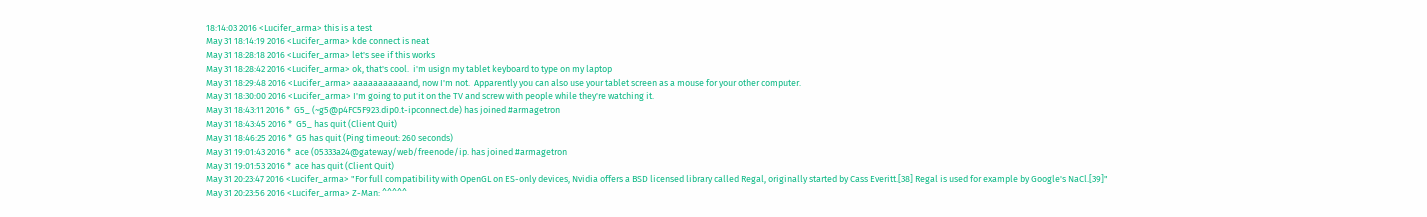18:14:03 2016 <Lucifer_arma> this is a test
May 31 18:14:19 2016 <Lucifer_arma> kde connect is neat
May 31 18:28:18 2016 <Lucifer_arma> let's see if this works
May 31 18:28:42 2016 <Lucifer_arma> ok, that's cool.  i'm usign my tablet keyboard to type on my laptop
May 31 18:29:48 2016 <Lucifer_arma> aaaaaaaaaaand, now I'm not.  Apparently you can also use your tablet screen as a mouse for your other computer.
May 31 18:30:00 2016 <Lucifer_arma> I'm going to put it on the TV and screw with people while they're watching it.
May 31 18:43:11 2016 *  G5_ (~g5@p4FC5F923.dip0.t-ipconnect.de) has joined #armagetron
May 31 18:43:45 2016 *  G5_ has quit (Client Quit)
May 31 18:46:25 2016 *  G5 has quit (Ping timeout: 260 seconds)
May 31 19:01:43 2016 *  ace (05333a24@gateway/web/freenode/ip. has joined #armagetron
May 31 19:01:53 2016 *  ace has quit (Client Quit)
May 31 20:23:47 2016 <Lucifer_arma> "For full compatibility with OpenGL on ES-only devices, Nvidia offers a BSD licensed library called Regal, originally started by Cass Everitt.[38] Regal is used for example by Google's NaCl.[39]"
May 31 20:23:56 2016 <Lucifer_arma> Z-Man: ^^^^^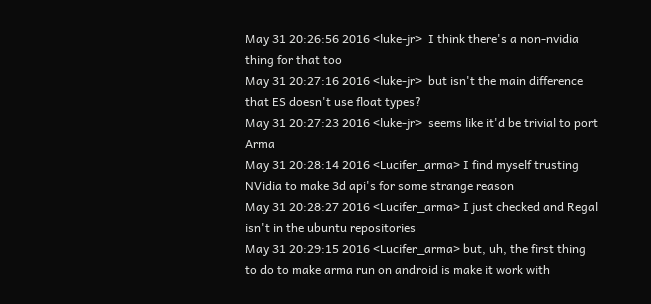May 31 20:26:56 2016 <luke-jr>  I think there's a non-nvidia thing for that too
May 31 20:27:16 2016 <luke-jr>  but isn't the main difference that ES doesn't use float types?
May 31 20:27:23 2016 <luke-jr>  seems like it'd be trivial to port Arma
May 31 20:28:14 2016 <Lucifer_arma> I find myself trusting NVidia to make 3d api's for some strange reason
May 31 20:28:27 2016 <Lucifer_arma> I just checked and Regal isn't in the ubuntu repositories
May 31 20:29:15 2016 <Lucifer_arma> but, uh, the first thing to do to make arma run on android is make it work with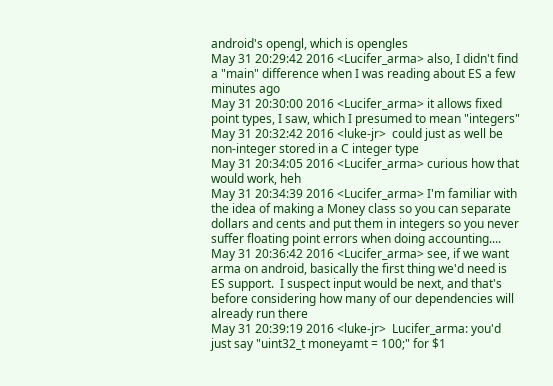android's opengl, which is opengles
May 31 20:29:42 2016 <Lucifer_arma> also, I didn't find a "main" difference when I was reading about ES a few minutes ago
May 31 20:30:00 2016 <Lucifer_arma> it allows fixed point types, I saw, which I presumed to mean "integers"
May 31 20:32:42 2016 <luke-jr>  could just as well be non-integer stored in a C integer type
May 31 20:34:05 2016 <Lucifer_arma> curious how that would work, heh
May 31 20:34:39 2016 <Lucifer_arma> I'm familiar with the idea of making a Money class so you can separate dollars and cents and put them in integers so you never suffer floating point errors when doing accounting....
May 31 20:36:42 2016 <Lucifer_arma> see, if we want arma on android, basically the first thing we'd need is ES support.  I suspect input would be next, and that's before considering how many of our dependencies will already run there
May 31 20:39:19 2016 <luke-jr>  Lucifer_arma: you'd just say "uint32_t moneyamt = 100;" for $1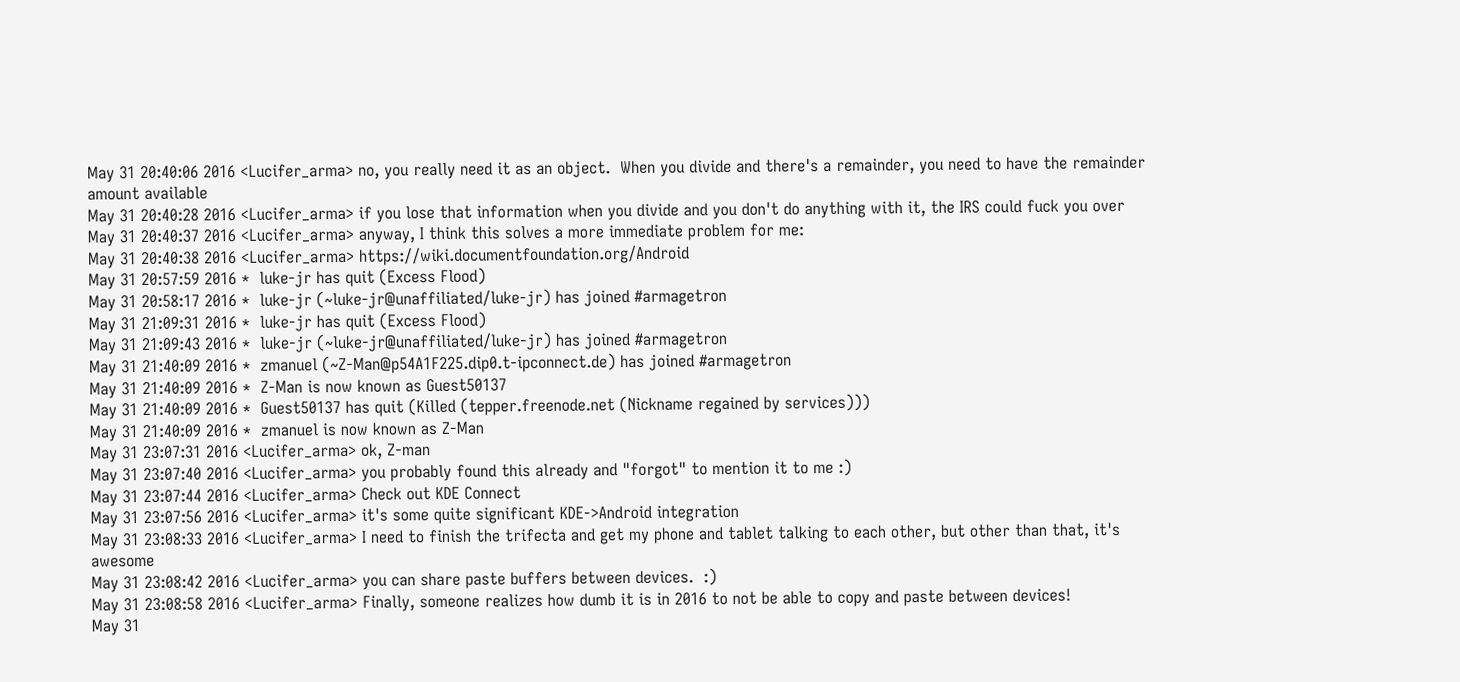May 31 20:40:06 2016 <Lucifer_arma> no, you really need it as an object.  When you divide and there's a remainder, you need to have the remainder amount available
May 31 20:40:28 2016 <Lucifer_arma> if you lose that information when you divide and you don't do anything with it, the IRS could fuck you over
May 31 20:40:37 2016 <Lucifer_arma> anyway, I think this solves a more immediate problem for me:
May 31 20:40:38 2016 <Lucifer_arma> https://wiki.documentfoundation.org/Android
May 31 20:57:59 2016 *  luke-jr has quit (Excess Flood)
May 31 20:58:17 2016 *  luke-jr (~luke-jr@unaffiliated/luke-jr) has joined #armagetron
May 31 21:09:31 2016 *  luke-jr has quit (Excess Flood)
May 31 21:09:43 2016 *  luke-jr (~luke-jr@unaffiliated/luke-jr) has joined #armagetron
May 31 21:40:09 2016 *  zmanuel (~Z-Man@p54A1F225.dip0.t-ipconnect.de) has joined #armagetron
May 31 21:40:09 2016 *  Z-Man is now known as Guest50137
May 31 21:40:09 2016 *  Guest50137 has quit (Killed (tepper.freenode.net (Nickname regained by services)))
May 31 21:40:09 2016 *  zmanuel is now known as Z-Man
May 31 23:07:31 2016 <Lucifer_arma> ok, Z-man
May 31 23:07:40 2016 <Lucifer_arma> you probably found this already and "forgot" to mention it to me :)
May 31 23:07:44 2016 <Lucifer_arma> Check out KDE Connect
May 31 23:07:56 2016 <Lucifer_arma> it's some quite significant KDE->Android integration
May 31 23:08:33 2016 <Lucifer_arma> I need to finish the trifecta and get my phone and tablet talking to each other, but other than that, it's awesome
May 31 23:08:42 2016 <Lucifer_arma> you can share paste buffers between devices.  :)
May 31 23:08:58 2016 <Lucifer_arma> Finally, someone realizes how dumb it is in 2016 to not be able to copy and paste between devices!
May 31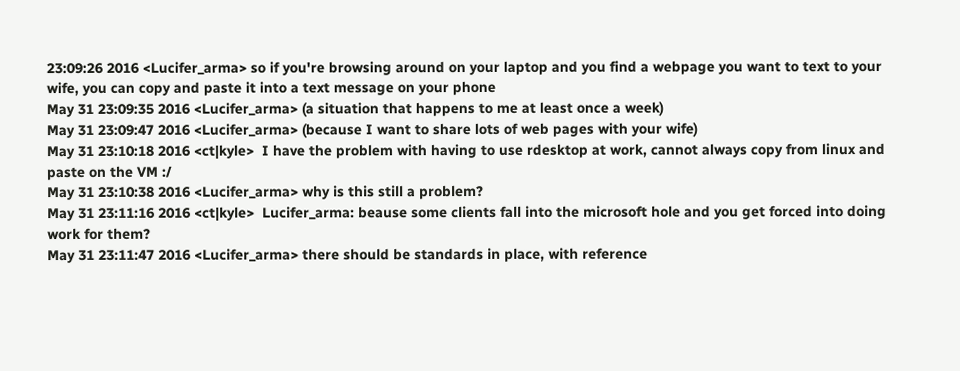23:09:26 2016 <Lucifer_arma> so if you're browsing around on your laptop and you find a webpage you want to text to your wife, you can copy and paste it into a text message on your phone
May 31 23:09:35 2016 <Lucifer_arma> (a situation that happens to me at least once a week)
May 31 23:09:47 2016 <Lucifer_arma> (because I want to share lots of web pages with your wife)
May 31 23:10:18 2016 <ct|kyle>  I have the problem with having to use rdesktop at work, cannot always copy from linux and paste on the VM :/
May 31 23:10:38 2016 <Lucifer_arma> why is this still a problem?
May 31 23:11:16 2016 <ct|kyle>  Lucifer_arma: beause some clients fall into the microsoft hole and you get forced into doing work for them?
May 31 23:11:47 2016 <Lucifer_arma> there should be standards in place, with reference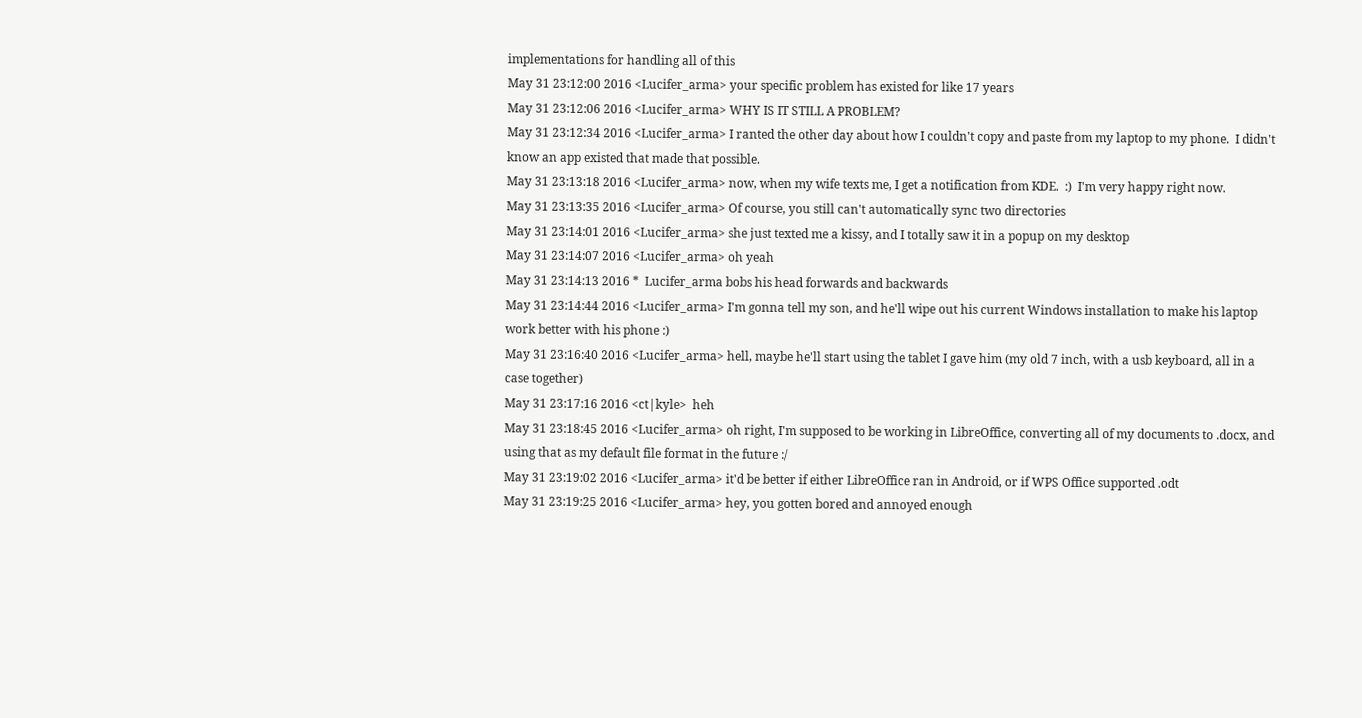implementations for handling all of this
May 31 23:12:00 2016 <Lucifer_arma> your specific problem has existed for like 17 years
May 31 23:12:06 2016 <Lucifer_arma> WHY IS IT STILL A PROBLEM?
May 31 23:12:34 2016 <Lucifer_arma> I ranted the other day about how I couldn't copy and paste from my laptop to my phone.  I didn't know an app existed that made that possible.
May 31 23:13:18 2016 <Lucifer_arma> now, when my wife texts me, I get a notification from KDE.  :)  I'm very happy right now.
May 31 23:13:35 2016 <Lucifer_arma> Of course, you still can't automatically sync two directories
May 31 23:14:01 2016 <Lucifer_arma> she just texted me a kissy, and I totally saw it in a popup on my desktop
May 31 23:14:07 2016 <Lucifer_arma> oh yeah
May 31 23:14:13 2016 *  Lucifer_arma bobs his head forwards and backwards
May 31 23:14:44 2016 <Lucifer_arma> I'm gonna tell my son, and he'll wipe out his current Windows installation to make his laptop work better with his phone :)
May 31 23:16:40 2016 <Lucifer_arma> hell, maybe he'll start using the tablet I gave him (my old 7 inch, with a usb keyboard, all in a case together)
May 31 23:17:16 2016 <ct|kyle>  heh
May 31 23:18:45 2016 <Lucifer_arma> oh right, I'm supposed to be working in LibreOffice, converting all of my documents to .docx, and using that as my default file format in the future :/
May 31 23:19:02 2016 <Lucifer_arma> it'd be better if either LibreOffice ran in Android, or if WPS Office supported .odt
May 31 23:19:25 2016 <Lucifer_arma> hey, you gotten bored and annoyed enough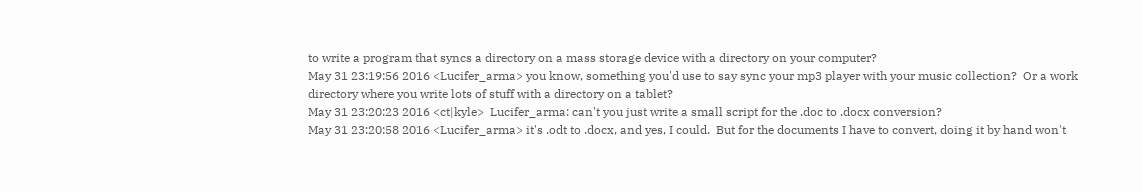to write a program that syncs a directory on a mass storage device with a directory on your computer?
May 31 23:19:56 2016 <Lucifer_arma> you know, something you'd use to say sync your mp3 player with your music collection?  Or a work directory where you write lots of stuff with a directory on a tablet?
May 31 23:20:23 2016 <ct|kyle>  Lucifer_arma: can't you just write a small script for the .doc to .docx conversion?
May 31 23:20:58 2016 <Lucifer_arma> it's .odt to .docx, and yes, I could.  But for the documents I have to convert, doing it by hand won't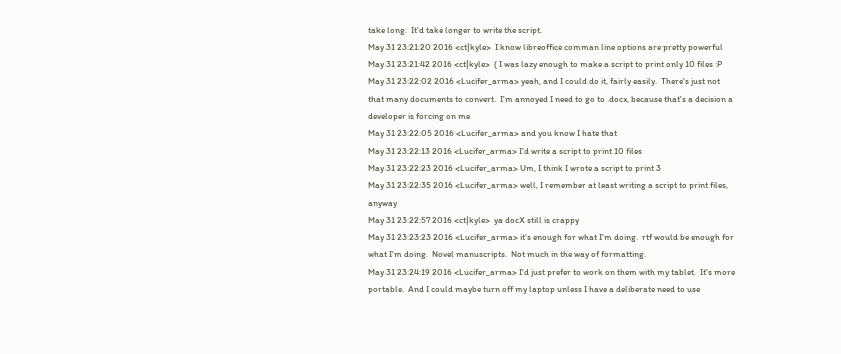take long.  It'd take longer to write the script.
May 31 23:21:20 2016 <ct|kyle>  I know libreoffice comman line options are pretty powerful
May 31 23:21:42 2016 <ct|kyle>  ( I was lazy enough to make a script to print only 10 files :P
May 31 23:22:02 2016 <Lucifer_arma> yeah, and I could do it, fairly easily.  There's just not that many documents to convert.  I'm annoyed I need to go to .docx, because that's a decision a developer is forcing on me
May 31 23:22:05 2016 <Lucifer_arma> and you know I hate that
May 31 23:22:13 2016 <Lucifer_arma> I'd write a script to print 10 files
May 31 23:22:23 2016 <Lucifer_arma> Um, I think I wrote a script to print 3
May 31 23:22:35 2016 <Lucifer_arma> well, I remember at least writing a script to print files, anyway
May 31 23:22:57 2016 <ct|kyle>  ya docX still is crappy
May 31 23:23:23 2016 <Lucifer_arma> it's enough for what I'm doing.  rtf would be enough for what I'm doing.  Novel manuscripts.  Not much in the way of formatting.
May 31 23:24:19 2016 <Lucifer_arma> I'd just prefer to work on them with my tablet.  It's more portable.  And I could maybe turn off my laptop unless I have a deliberate need to use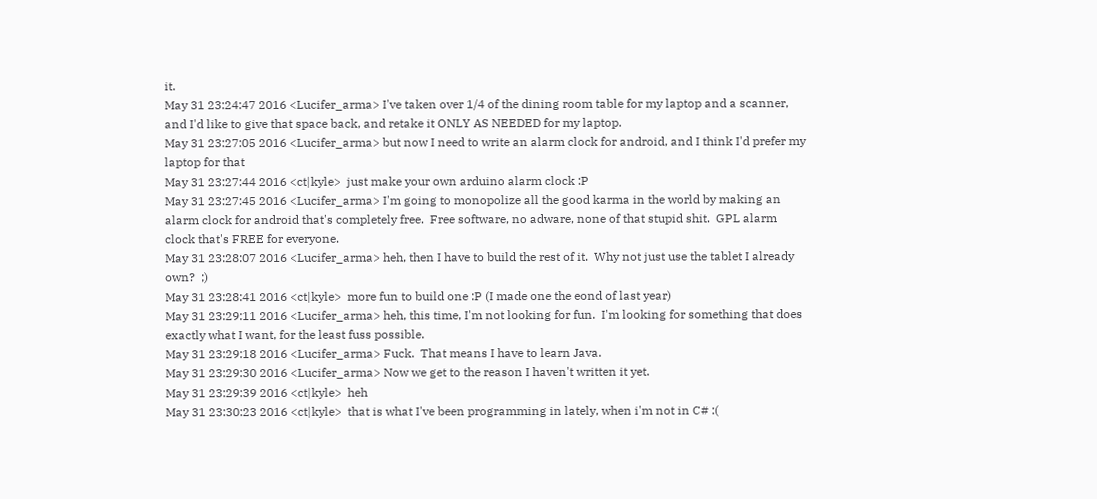it.
May 31 23:24:47 2016 <Lucifer_arma> I've taken over 1/4 of the dining room table for my laptop and a scanner, and I'd like to give that space back, and retake it ONLY AS NEEDED for my laptop.
May 31 23:27:05 2016 <Lucifer_arma> but now I need to write an alarm clock for android, and I think I'd prefer my laptop for that
May 31 23:27:44 2016 <ct|kyle>  just make your own arduino alarm clock :P
May 31 23:27:45 2016 <Lucifer_arma> I'm going to monopolize all the good karma in the world by making an alarm clock for android that's completely free.  Free software, no adware, none of that stupid shit.  GPL alarm clock that's FREE for everyone.
May 31 23:28:07 2016 <Lucifer_arma> heh, then I have to build the rest of it.  Why not just use the tablet I already own?  ;)
May 31 23:28:41 2016 <ct|kyle>  more fun to build one :P (I made one the eond of last year)
May 31 23:29:11 2016 <Lucifer_arma> heh, this time, I'm not looking for fun.  I'm looking for something that does exactly what I want, for the least fuss possible.
May 31 23:29:18 2016 <Lucifer_arma> Fuck.  That means I have to learn Java.
May 31 23:29:30 2016 <Lucifer_arma> Now we get to the reason I haven't written it yet.
May 31 23:29:39 2016 <ct|kyle>  heh
May 31 23:30:23 2016 <ct|kyle>  that is what I've been programming in lately, when i'm not in C# :(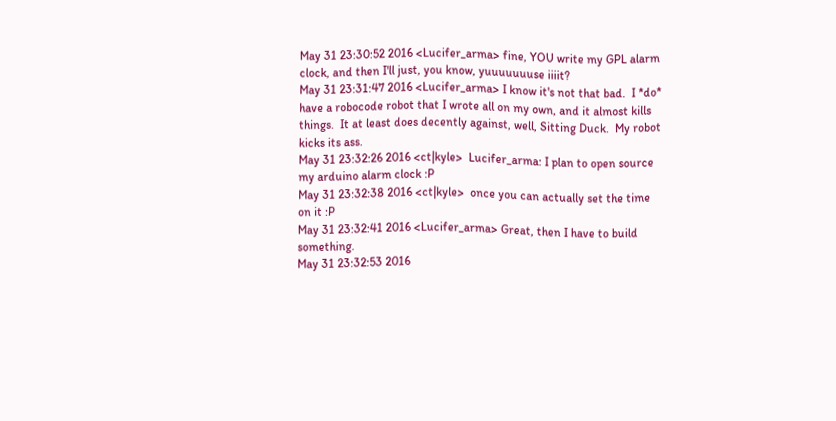May 31 23:30:52 2016 <Lucifer_arma> fine, YOU write my GPL alarm clock, and then I'll just, you know, yuuuuuuuse iiiit?
May 31 23:31:47 2016 <Lucifer_arma> I know it's not that bad.  I *do* have a robocode robot that I wrote all on my own, and it almost kills things.  It at least does decently against, well, Sitting Duck.  My robot kicks its ass.
May 31 23:32:26 2016 <ct|kyle>  Lucifer_arma: I plan to open source my arduino alarm clock :P
May 31 23:32:38 2016 <ct|kyle>  once you can actually set the time on it :P
May 31 23:32:41 2016 <Lucifer_arma> Great, then I have to build something.
May 31 23:32:53 2016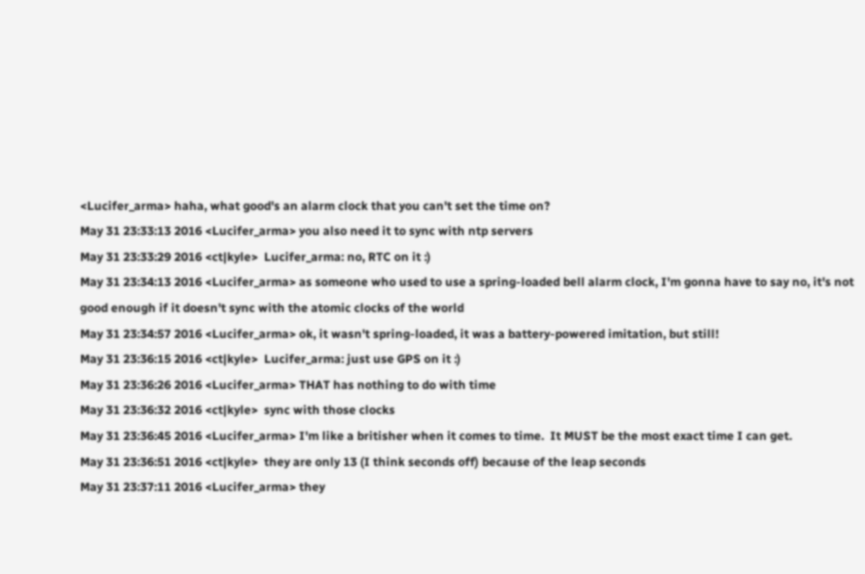<Lucifer_arma> haha, what good's an alarm clock that you can't set the time on?
May 31 23:33:13 2016 <Lucifer_arma> you also need it to sync with ntp servers
May 31 23:33:29 2016 <ct|kyle>  Lucifer_arma: no, RTC on it :)
May 31 23:34:13 2016 <Lucifer_arma> as someone who used to use a spring-loaded bell alarm clock, I'm gonna have to say no, it's not good enough if it doesn't sync with the atomic clocks of the world
May 31 23:34:57 2016 <Lucifer_arma> ok, it wasn't spring-loaded, it was a battery-powered imitation, but still!
May 31 23:36:15 2016 <ct|kyle>  Lucifer_arma: just use GPS on it :)
May 31 23:36:26 2016 <Lucifer_arma> THAT has nothing to do with time
May 31 23:36:32 2016 <ct|kyle>  sync with those clocks
May 31 23:36:45 2016 <Lucifer_arma> I'm like a britisher when it comes to time.  It MUST be the most exact time I can get.
May 31 23:36:51 2016 <ct|kyle>  they are only 13 (I think seconds off) because of the leap seconds
May 31 23:37:11 2016 <Lucifer_arma> they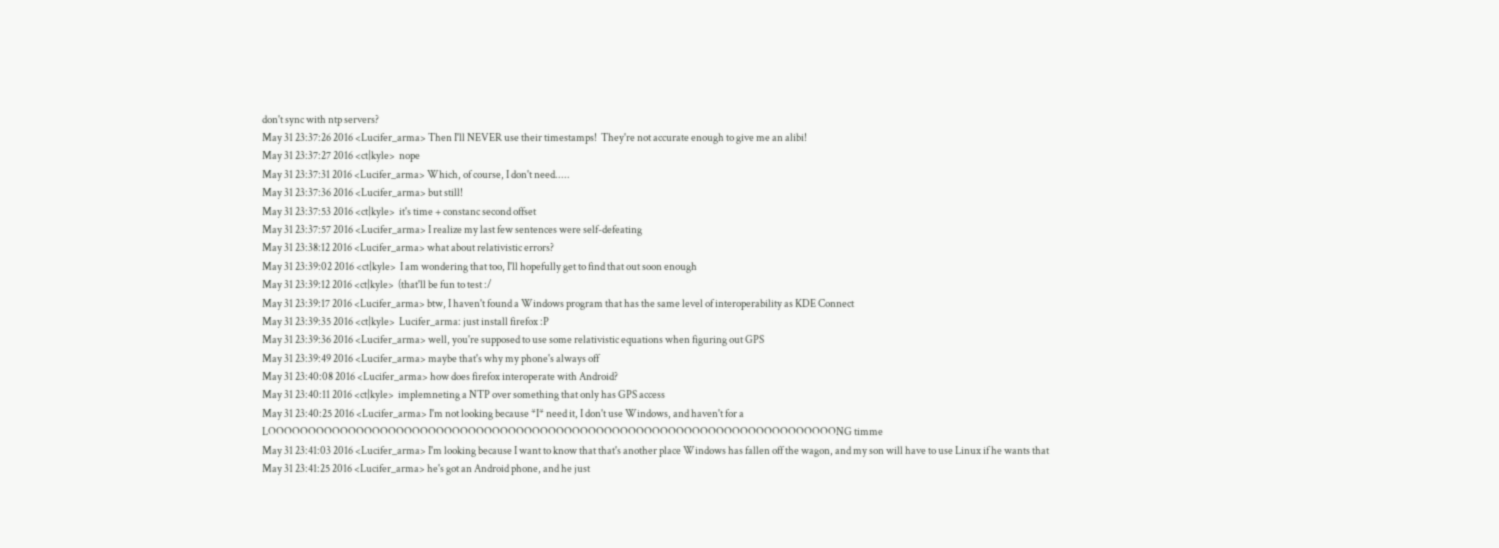don't sync with ntp servers?
May 31 23:37:26 2016 <Lucifer_arma> Then I'll NEVER use their timestamps!  They're not accurate enough to give me an alibi!
May 31 23:37:27 2016 <ct|kyle>  nope
May 31 23:37:31 2016 <Lucifer_arma> Which, of course, I don't need.....
May 31 23:37:36 2016 <Lucifer_arma> but still!
May 31 23:37:53 2016 <ct|kyle>  it's time + constanc second offset
May 31 23:37:57 2016 <Lucifer_arma> I realize my last few sentences were self-defeating
May 31 23:38:12 2016 <Lucifer_arma> what about relativistic errors?
May 31 23:39:02 2016 <ct|kyle>  I am wondering that too, I'll hopefully get to find that out soon enough
May 31 23:39:12 2016 <ct|kyle>  (that'll be fun to test :/
May 31 23:39:17 2016 <Lucifer_arma> btw, I haven't found a Windows program that has the same level of interoperability as KDE Connect
May 31 23:39:35 2016 <ct|kyle>  Lucifer_arma: just install firefox :P
May 31 23:39:36 2016 <Lucifer_arma> well, you're supposed to use some relativistic equations when figuring out GPS
May 31 23:39:49 2016 <Lucifer_arma> maybe that's why my phone's always off
May 31 23:40:08 2016 <Lucifer_arma> how does firefox interoperate with Android?
May 31 23:40:11 2016 <ct|kyle>  implemneting a NTP over something that only has GPS access
May 31 23:40:25 2016 <Lucifer_arma> I'm not looking because *I* need it, I don't use Windows, and haven't for a LOOOOOOOOOOOOOOOOOOOOOOOOOOOOOOOOOOOOOOOOOOOOOOOOOOOOOOOOOOOOOOOOOOOOOOONG timme
May 31 23:41:03 2016 <Lucifer_arma> I'm looking because I want to know that that's another place Windows has fallen off the wagon, and my son will have to use Linux if he wants that
May 31 23:41:25 2016 <Lucifer_arma> he's got an Android phone, and he just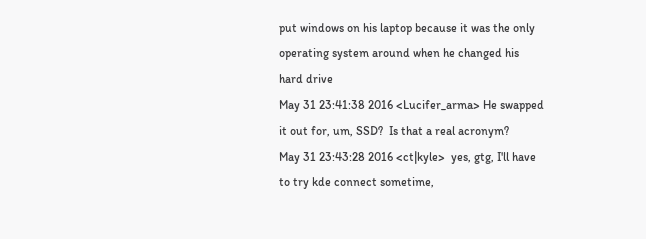put windows on his laptop because it was the only operating system around when he changed his hard drive
May 31 23:41:38 2016 <Lucifer_arma> He swapped it out for, um, SSD?  Is that a real acronym?
May 31 23:43:28 2016 <ct|kyle>  yes, gtg, I'll have to try kde connect sometime,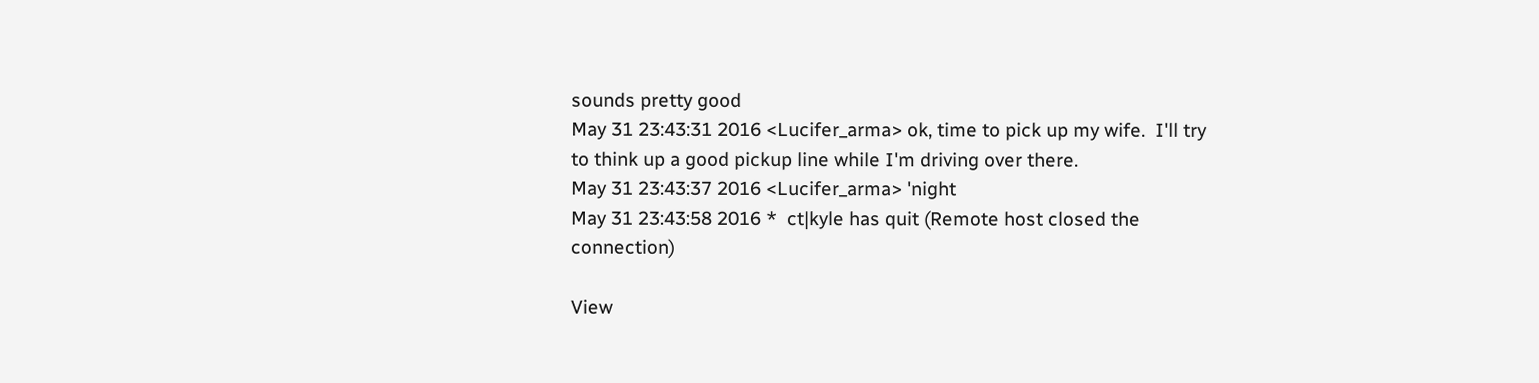sounds pretty good
May 31 23:43:31 2016 <Lucifer_arma> ok, time to pick up my wife.  I'll try to think up a good pickup line while I'm driving over there.
May 31 23:43:37 2016 <Lucifer_arma> 'night
May 31 23:43:58 2016 *  ct|kyle has quit (Remote host closed the connection)

View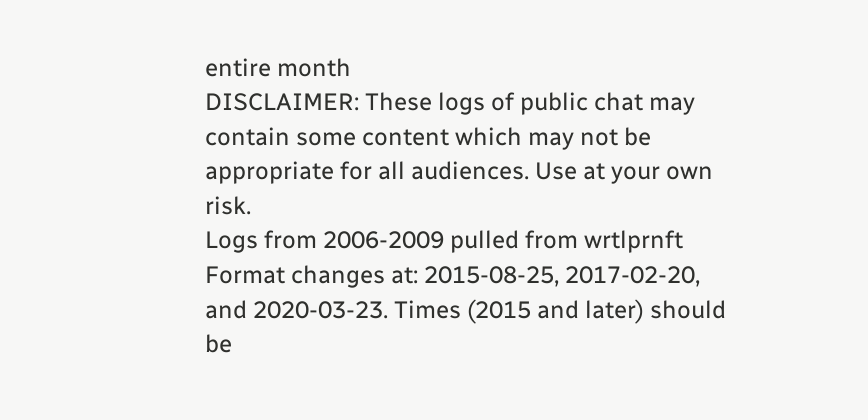entire month
DISCLAIMER: These logs of public chat may contain some content which may not be appropriate for all audiences. Use at your own risk.
Logs from 2006-2009 pulled from wrtlprnft
Format changes at: 2015-08-25, 2017-02-20, and 2020-03-23. Times (2015 and later) should be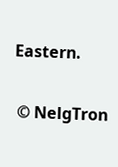Eastern.

 © NelgTron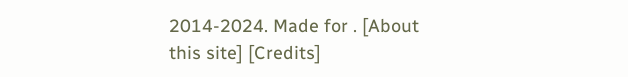2014-2024. Made for . [About this site] [Credits]